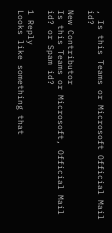, Is this Teams or Microsoft Official Mail id?

New Contributor
Is this Teams or Microsoft, Official Mail id? or Spam id?

1 Reply
Looks like something that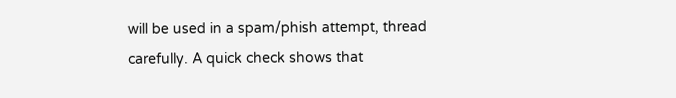will be used in a spam/phish attempt, thread carefully. A quick check shows that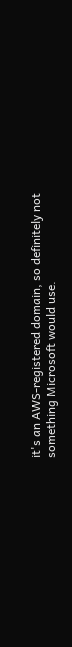it's an AWS-registered domain, so definitely not something Microsoft would use.